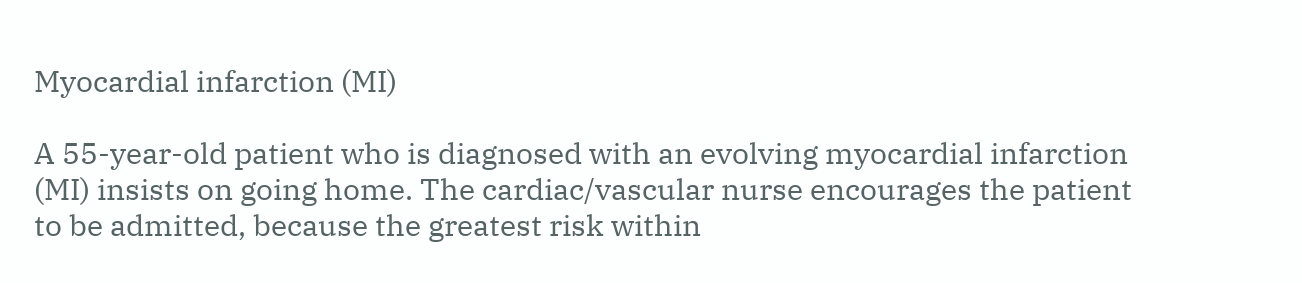Myocardial infarction (MI)

A 55-year-old patient who is diagnosed with an evolving myocardial infarction (MI) insists on going home. The cardiac/vascular nurse encourages the patient to be admitted, because the greatest risk within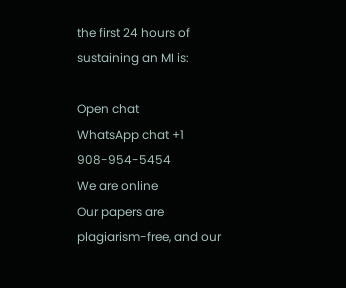the first 24 hours of sustaining an MI is:

Open chat
WhatsApp chat +1 908-954-5454
We are online
Our papers are plagiarism-free, and our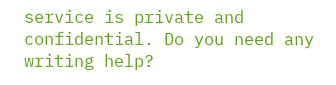service is private and confidential. Do you need any writing help?